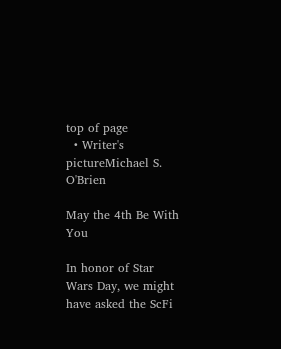top of page
  • Writer's pictureMichael S. O'Brien

May the 4th Be With You

In honor of Star Wars Day, we might have asked the ScFi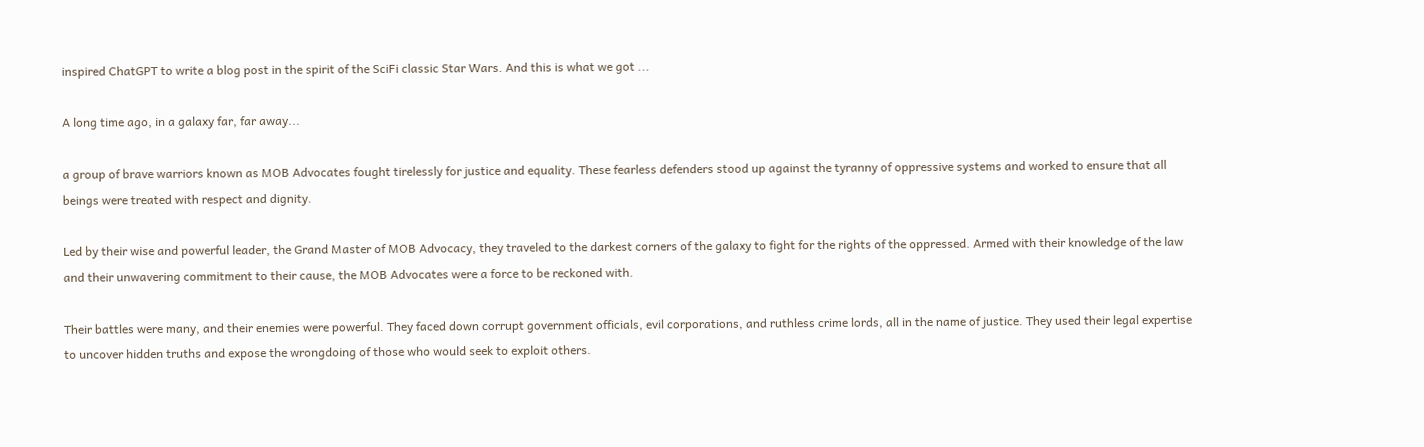inspired ChatGPT to write a blog post in the spirit of the SciFi classic Star Wars. And this is what we got ...

A long time ago, in a galaxy far, far away...

a group of brave warriors known as MOB Advocates fought tirelessly for justice and equality. These fearless defenders stood up against the tyranny of oppressive systems and worked to ensure that all beings were treated with respect and dignity.

Led by their wise and powerful leader, the Grand Master of MOB Advocacy, they traveled to the darkest corners of the galaxy to fight for the rights of the oppressed. Armed with their knowledge of the law and their unwavering commitment to their cause, the MOB Advocates were a force to be reckoned with.

Their battles were many, and their enemies were powerful. They faced down corrupt government officials, evil corporations, and ruthless crime lords, all in the name of justice. They used their legal expertise to uncover hidden truths and expose the wrongdoing of those who would seek to exploit others.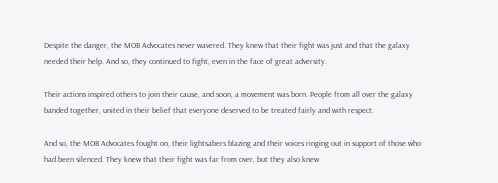Despite the danger, the MOB Advocates never wavered. They knew that their fight was just and that the galaxy needed their help. And so, they continued to fight, even in the face of great adversity.

Their actions inspired others to join their cause, and soon, a movement was born. People from all over the galaxy banded together, united in their belief that everyone deserved to be treated fairly and with respect.

And so, the MOB Advocates fought on, their lightsabers blazing and their voices ringing out in support of those who had been silenced. They knew that their fight was far from over, but they also knew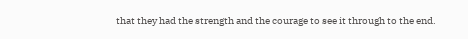that they had the strength and the courage to see it through to the end.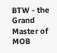BTW - the Grand Master of MOB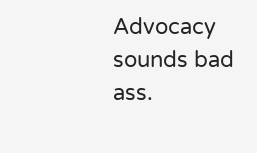Advocacy sounds bad ass.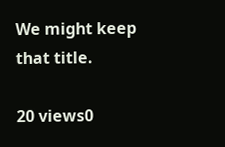We might keep that title.

20 views0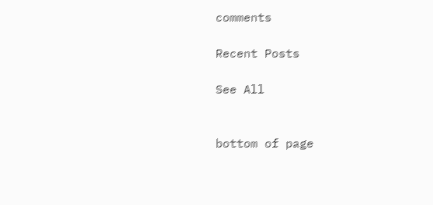comments

Recent Posts

See All


bottom of page